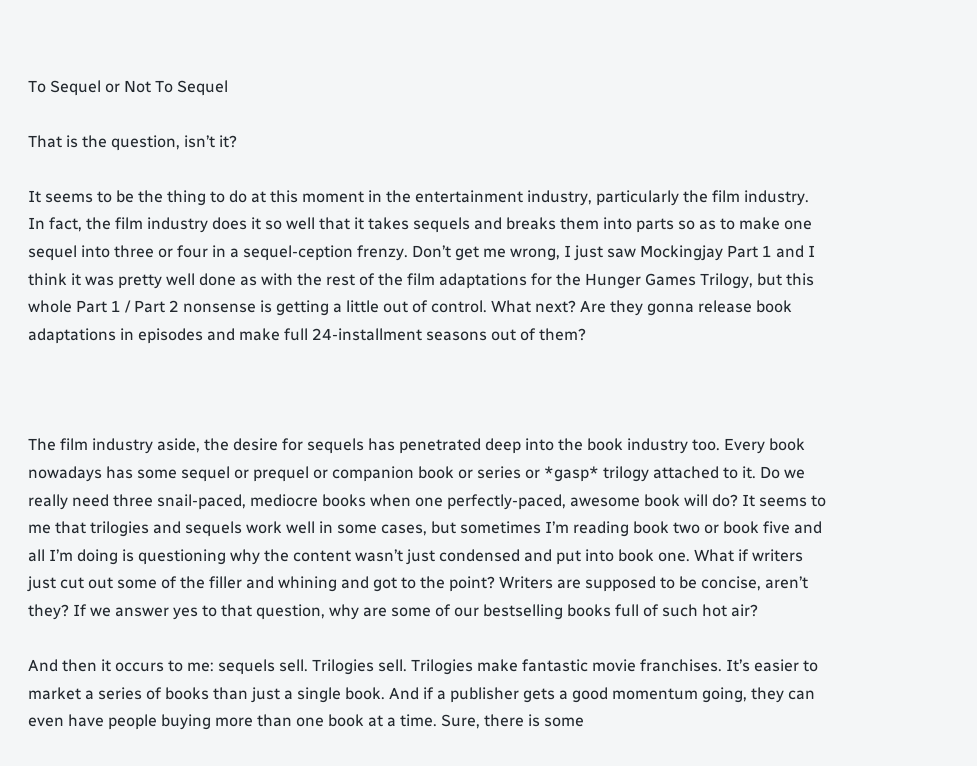To Sequel or Not To Sequel

That is the question, isn’t it?

It seems to be the thing to do at this moment in the entertainment industry, particularly the film industry. In fact, the film industry does it so well that it takes sequels and breaks them into parts so as to make one sequel into three or four in a sequel-ception frenzy. Don’t get me wrong, I just saw Mockingjay Part 1 and I think it was pretty well done as with the rest of the film adaptations for the Hunger Games Trilogy, but this whole Part 1 / Part 2 nonsense is getting a little out of control. What next? Are they gonna release book adaptations in episodes and make full 24-installment seasons out of them?



The film industry aside, the desire for sequels has penetrated deep into the book industry too. Every book nowadays has some sequel or prequel or companion book or series or *gasp* trilogy attached to it. Do we really need three snail-paced, mediocre books when one perfectly-paced, awesome book will do? It seems to me that trilogies and sequels work well in some cases, but sometimes I’m reading book two or book five and all I’m doing is questioning why the content wasn’t just condensed and put into book one. What if writers just cut out some of the filler and whining and got to the point? Writers are supposed to be concise, aren’t they? If we answer yes to that question, why are some of our bestselling books full of such hot air?

And then it occurs to me: sequels sell. Trilogies sell. Trilogies make fantastic movie franchises. It’s easier to market a series of books than just a single book. And if a publisher gets a good momentum going, they can even have people buying more than one book at a time. Sure, there is some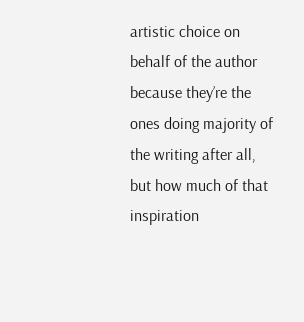artistic choice on behalf of the author because they’re the ones doing majority of the writing after all, but how much of that inspiration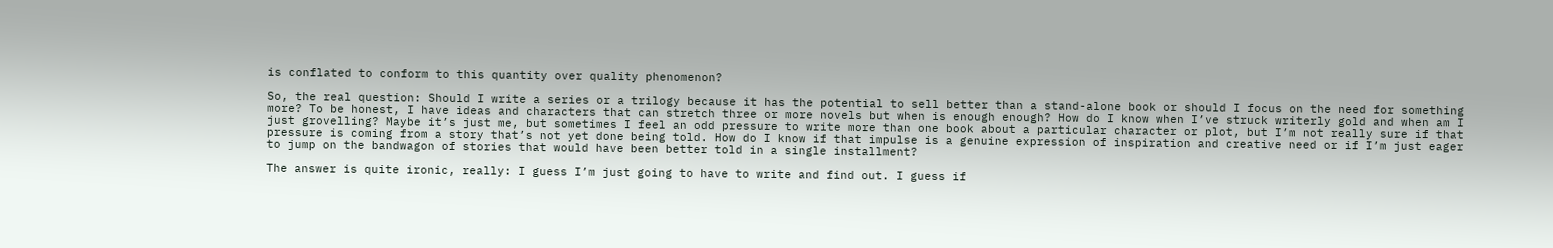is conflated to conform to this quantity over quality phenomenon?

So, the real question: Should I write a series or a trilogy because it has the potential to sell better than a stand-alone book or should I focus on the need for something more? To be honest, I have ideas and characters that can stretch three or more novels but when is enough enough? How do I know when I’ve struck writerly gold and when am I just grovelling? Maybe it’s just me, but sometimes I feel an odd pressure to write more than one book about a particular character or plot, but I’m not really sure if that pressure is coming from a story that’s not yet done being told. How do I know if that impulse is a genuine expression of inspiration and creative need or if I’m just eager to jump on the bandwagon of stories that would have been better told in a single installment?

The answer is quite ironic, really: I guess I’m just going to have to write and find out. I guess if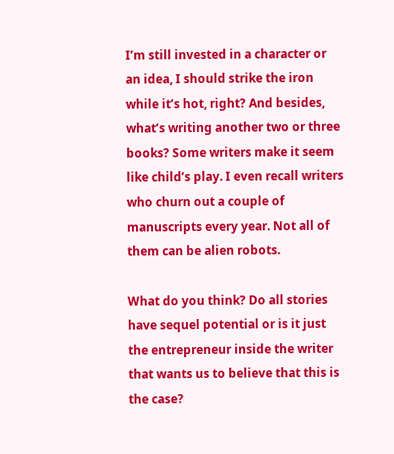I’m still invested in a character or an idea, I should strike the iron while it’s hot, right? And besides, what’s writing another two or three books? Some writers make it seem like child’s play. I even recall writers who churn out a couple of manuscripts every year. Not all of them can be alien robots.

What do you think? Do all stories have sequel potential or is it just the entrepreneur inside the writer that wants us to believe that this is the case?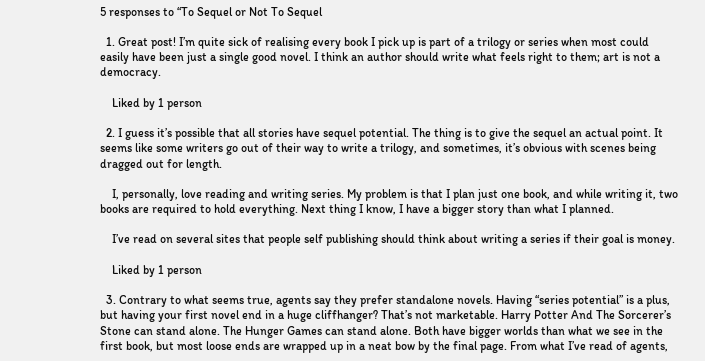5 responses to “To Sequel or Not To Sequel

  1. Great post! I’m quite sick of realising every book I pick up is part of a trilogy or series when most could easily have been just a single good novel. I think an author should write what feels right to them; art is not a democracy.

    Liked by 1 person

  2. I guess it’s possible that all stories have sequel potential. The thing is to give the sequel an actual point. It seems like some writers go out of their way to write a trilogy, and sometimes, it’s obvious with scenes being dragged out for length.

    I, personally, love reading and writing series. My problem is that I plan just one book, and while writing it, two books are required to hold everything. Next thing I know, I have a bigger story than what I planned.

    I’ve read on several sites that people self publishing should think about writing a series if their goal is money.

    Liked by 1 person

  3. Contrary to what seems true, agents say they prefer standalone novels. Having “series potential” is a plus, but having your first novel end in a huge cliffhanger? That’s not marketable. Harry Potter And The Sorcerer’s Stone can stand alone. The Hunger Games can stand alone. Both have bigger worlds than what we see in the first book, but most loose ends are wrapped up in a neat bow by the final page. From what I’ve read of agents,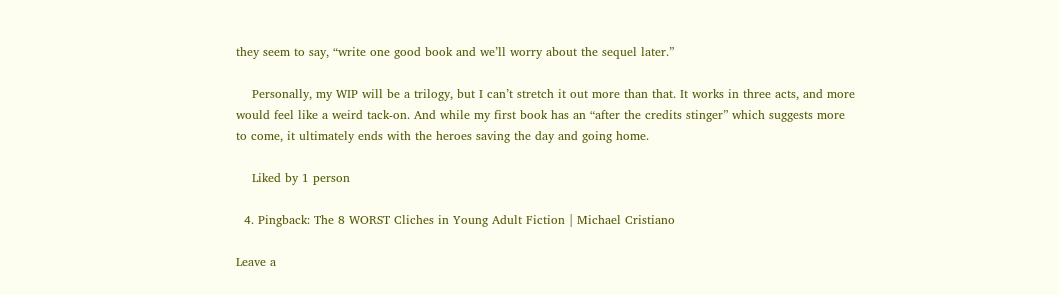they seem to say, “write one good book and we’ll worry about the sequel later.”

    Personally, my WIP will be a trilogy, but I can’t stretch it out more than that. It works in three acts, and more would feel like a weird tack-on. And while my first book has an “after the credits stinger” which suggests more to come, it ultimately ends with the heroes saving the day and going home.

    Liked by 1 person

  4. Pingback: The 8 WORST Cliches in Young Adult Fiction | Michael Cristiano

Leave a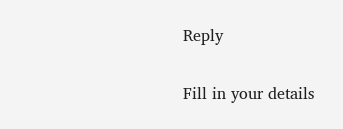Reply

Fill in your details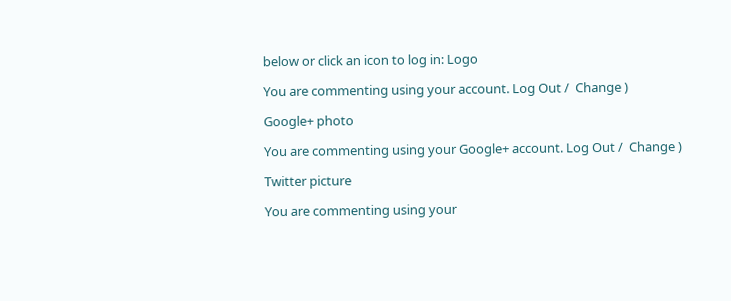below or click an icon to log in: Logo

You are commenting using your account. Log Out /  Change )

Google+ photo

You are commenting using your Google+ account. Log Out /  Change )

Twitter picture

You are commenting using your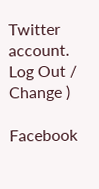Twitter account. Log Out /  Change )

Facebook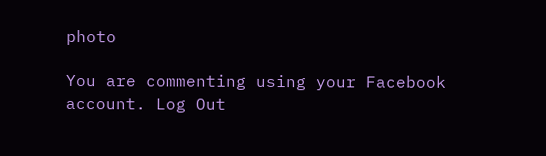photo

You are commenting using your Facebook account. Log Out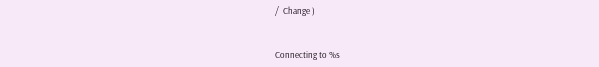/  Change )


Connecting to %s